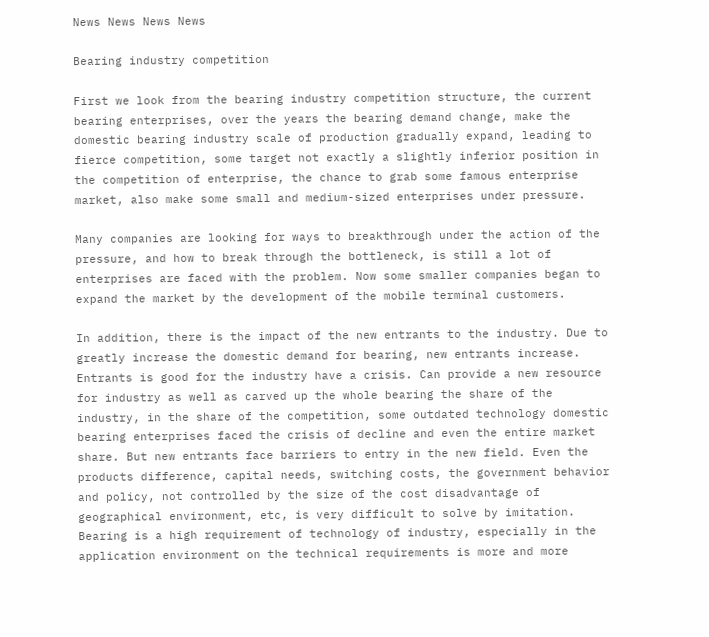News News News News

Bearing industry competition

First we look from the bearing industry competition structure, the current bearing enterprises, over the years the bearing demand change, make the domestic bearing industry scale of production gradually expand, leading to fierce competition, some target not exactly a slightly inferior position in the competition of enterprise, the chance to grab some famous enterprise market, also make some small and medium-sized enterprises under pressure.

Many companies are looking for ways to breakthrough under the action of the pressure, and how to break through the bottleneck, is still a lot of enterprises are faced with the problem. Now some smaller companies began to expand the market by the development of the mobile terminal customers.

In addition, there is the impact of the new entrants to the industry. Due to greatly increase the domestic demand for bearing, new entrants increase. Entrants is good for the industry have a crisis. Can provide a new resource for industry as well as carved up the whole bearing the share of the industry, in the share of the competition, some outdated technology domestic bearing enterprises faced the crisis of decline and even the entire market share. But new entrants face barriers to entry in the new field. Even the products difference, capital needs, switching costs, the government behavior and policy, not controlled by the size of the cost disadvantage of geographical environment, etc, is very difficult to solve by imitation. Bearing is a high requirement of technology of industry, especially in the application environment on the technical requirements is more and more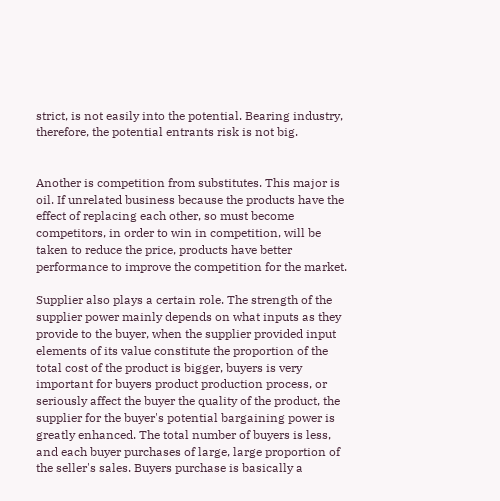strict, is not easily into the potential. Bearing industry, therefore, the potential entrants risk is not big.


Another is competition from substitutes. This major is oil. If unrelated business because the products have the effect of replacing each other, so must become competitors, in order to win in competition, will be taken to reduce the price, products have better performance to improve the competition for the market.

Supplier also plays a certain role. The strength of the supplier power mainly depends on what inputs as they provide to the buyer, when the supplier provided input elements of its value constitute the proportion of the total cost of the product is bigger, buyers is very important for buyers product production process, or seriously affect the buyer the quality of the product, the supplier for the buyer's potential bargaining power is greatly enhanced. The total number of buyers is less, and each buyer purchases of large, large proportion of the seller's sales. Buyers purchase is basically a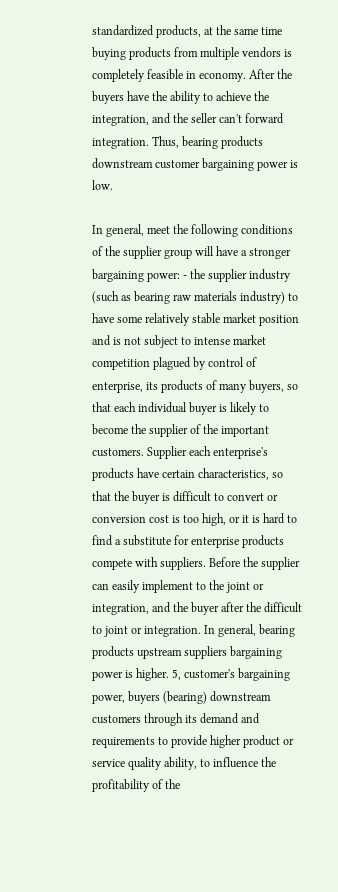standardized products, at the same time buying products from multiple vendors is completely feasible in economy. After the buyers have the ability to achieve the integration, and the seller can't forward integration. Thus, bearing products downstream customer bargaining power is low.

In general, meet the following conditions of the supplier group will have a stronger bargaining power: - the supplier industry (such as bearing raw materials industry) to have some relatively stable market position and is not subject to intense market competition plagued by control of enterprise, its products of many buyers, so that each individual buyer is likely to become the supplier of the important customers. Supplier each enterprise's products have certain characteristics, so that the buyer is difficult to convert or conversion cost is too high, or it is hard to find a substitute for enterprise products compete with suppliers. Before the supplier can easily implement to the joint or integration, and the buyer after the difficult to joint or integration. In general, bearing products upstream suppliers bargaining power is higher. 5, customer's bargaining power, buyers (bearing) downstream customers through its demand and requirements to provide higher product or service quality ability, to influence the profitability of the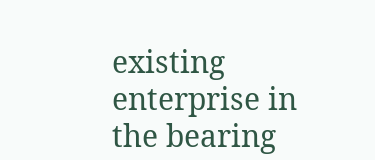existing enterprise in the bearing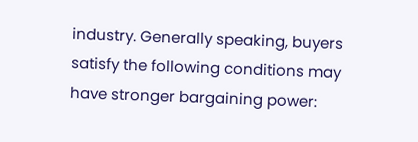industry. Generally speaking, buyers satisfy the following conditions may have stronger bargaining power: